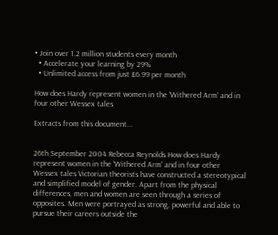• Join over 1.2 million students every month
  • Accelerate your learning by 29%
  • Unlimited access from just £6.99 per month

How does Hardy represent women in the 'Withered Arm' and in four other Wessex tales

Extracts from this document...


26th September 2004 Rebecca Reynolds How does Hardy represent women in the 'Withered Arm' and in four other Wessex tales Victorian theorists have constructed a stereotypical and simplified model of gender. Apart from the physical differences, men and women are seen through a series of opposites. Men were portrayed as strong, powerful and able to pursue their careers outside the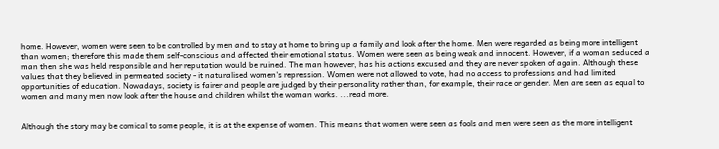home. However, women were seen to be controlled by men and to stay at home to bring up a family and look after the home. Men were regarded as being more intelligent than women; therefore this made them self-conscious and affected their emotional status. Women were seen as being weak and innocent. However, if a woman seduced a man then she was held responsible and her reputation would be ruined. The man however, has his actions excused and they are never spoken of again. Although these values that they believed in permeated society - it naturalised women's repression. Women were not allowed to vote, had no access to professions and had limited opportunities of education. Nowadays, society is fairer and people are judged by their personality rather than, for example, their race or gender. Men are seen as equal to women and many men now look after the house and children whilst the woman works. ...read more.


Although the story may be comical to some people, it is at the expense of women. This means that women were seen as fools and men were seen as the more intelligent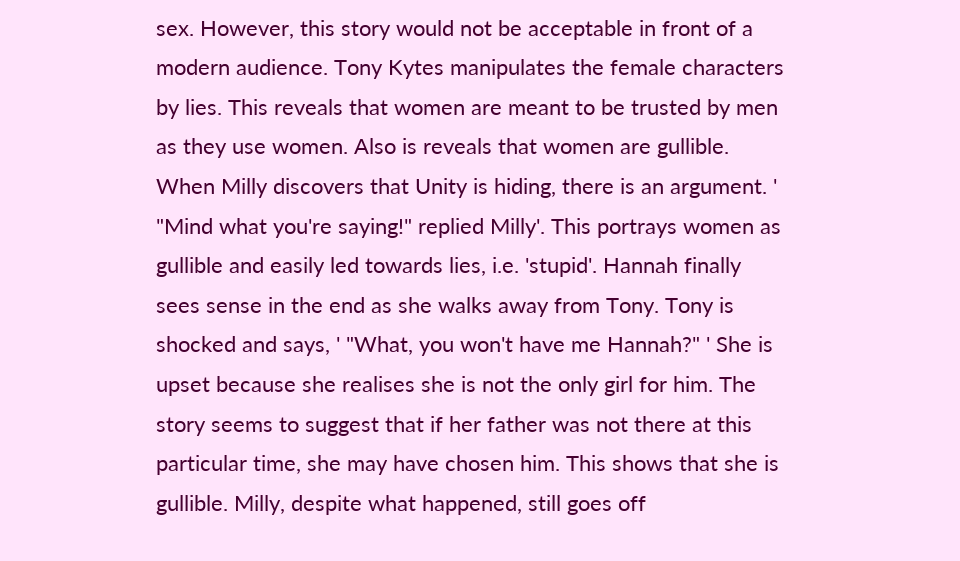sex. However, this story would not be acceptable in front of a modern audience. Tony Kytes manipulates the female characters by lies. This reveals that women are meant to be trusted by men as they use women. Also is reveals that women are gullible. When Milly discovers that Unity is hiding, there is an argument. ' "Mind what you're saying!" replied Milly'. This portrays women as gullible and easily led towards lies, i.e. 'stupid'. Hannah finally sees sense in the end as she walks away from Tony. Tony is shocked and says, ' "What, you won't have me Hannah?" ' She is upset because she realises she is not the only girl for him. The story seems to suggest that if her father was not there at this particular time, she may have chosen him. This shows that she is gullible. Milly, despite what happened, still goes off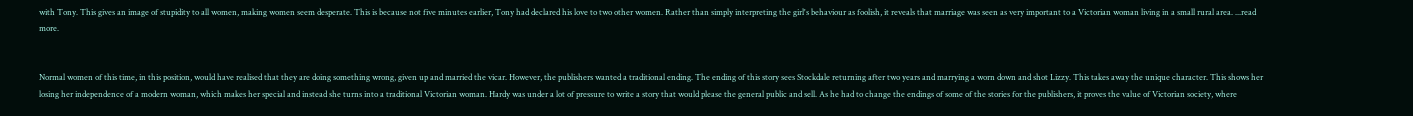with Tony. This gives an image of stupidity to all women, making women seem desperate. This is because not five minutes earlier, Tony had declared his love to two other women. Rather than simply interpreting the girl's behaviour as foolish, it reveals that marriage was seen as very important to a Victorian woman living in a small rural area. ...read more.


Normal women of this time, in this position, would have realised that they are doing something wrong, given up and married the vicar. However, the publishers wanted a traditional ending. The ending of this story sees Stockdale returning after two years and marrying a worn down and shot Lizzy. This takes away the unique character. This shows her losing her independence of a modern woman, which makes her special and instead she turns into a traditional Victorian woman. Hardy was under a lot of pressure to write a story that would please the general public and sell. As he had to change the endings of some of the stories for the publishers, it proves the value of Victorian society, where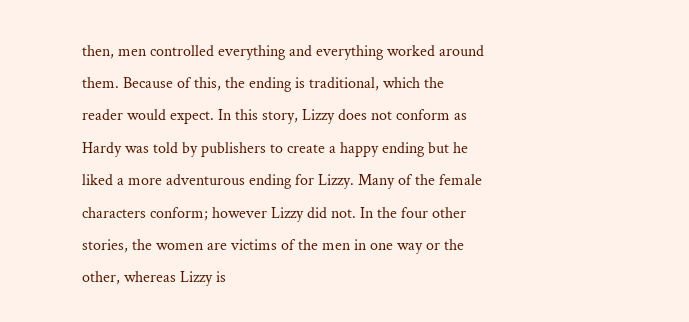then, men controlled everything and everything worked around them. Because of this, the ending is traditional, which the reader would expect. In this story, Lizzy does not conform as Hardy was told by publishers to create a happy ending but he liked a more adventurous ending for Lizzy. Many of the female characters conform; however Lizzy did not. In the four other stories, the women are victims of the men in one way or the other, whereas Lizzy is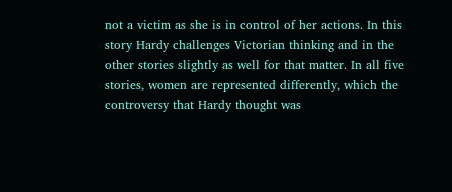not a victim as she is in control of her actions. In this story Hardy challenges Victorian thinking and in the other stories slightly as well for that matter. In all five stories, women are represented differently, which the controversy that Hardy thought was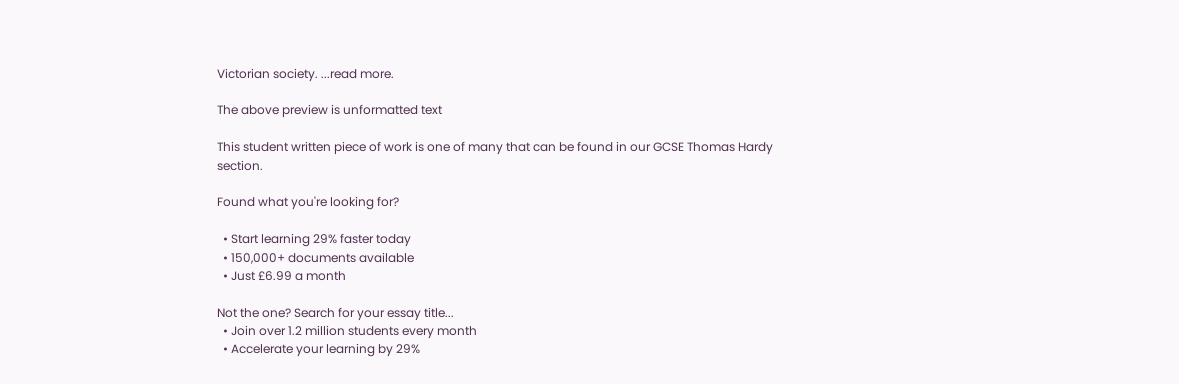Victorian society. ...read more.

The above preview is unformatted text

This student written piece of work is one of many that can be found in our GCSE Thomas Hardy section.

Found what you're looking for?

  • Start learning 29% faster today
  • 150,000+ documents available
  • Just £6.99 a month

Not the one? Search for your essay title...
  • Join over 1.2 million students every month
  • Accelerate your learning by 29%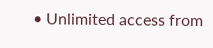• Unlimited access from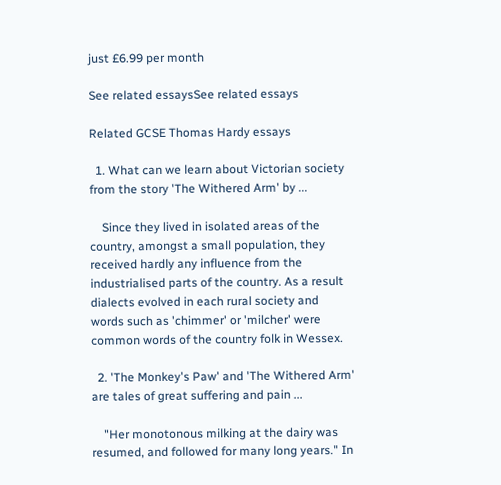just £6.99 per month

See related essaysSee related essays

Related GCSE Thomas Hardy essays

  1. What can we learn about Victorian society from the story 'The Withered Arm' by ...

    Since they lived in isolated areas of the country, amongst a small population, they received hardly any influence from the industrialised parts of the country. As a result dialects evolved in each rural society and words such as 'chimmer' or 'milcher' were common words of the country folk in Wessex.

  2. 'The Monkey's Paw' and 'The Withered Arm' are tales of great suffering and pain ...

    "Her monotonous milking at the dairy was resumed, and followed for many long years." In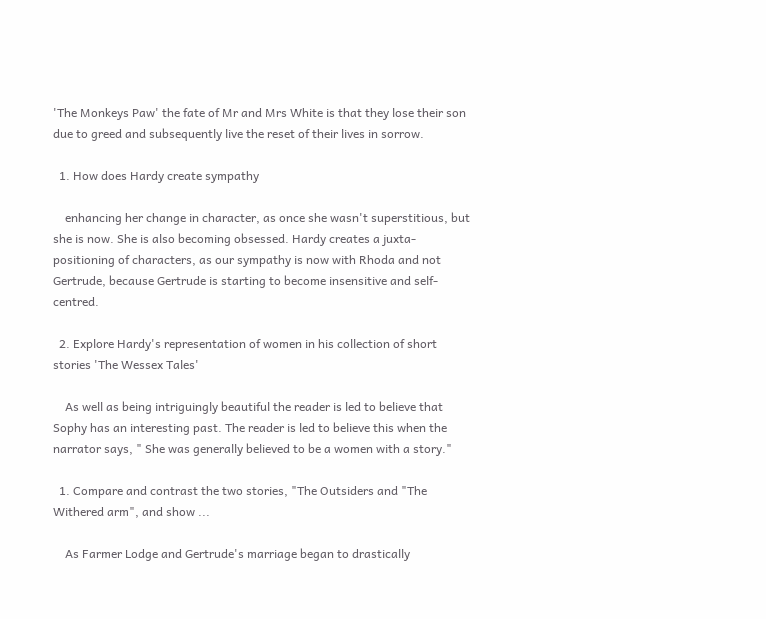'The Monkeys Paw' the fate of Mr and Mrs White is that they lose their son due to greed and subsequently live the reset of their lives in sorrow.

  1. How does Hardy create sympathy

    enhancing her change in character, as once she wasn't superstitious, but she is now. She is also becoming obsessed. Hardy creates a juxta-positioning of characters, as our sympathy is now with Rhoda and not Gertrude, because Gertrude is starting to become insensitive and self-centred.

  2. Explore Hardy's representation of women in his collection of short stories 'The Wessex Tales'

    As well as being intriguingly beautiful the reader is led to believe that Sophy has an interesting past. The reader is led to believe this when the narrator says, " She was generally believed to be a women with a story."

  1. Compare and contrast the two stories, "The Outsiders and "The Withered arm", and show ...

    As Farmer Lodge and Gertrude's marriage began to drastically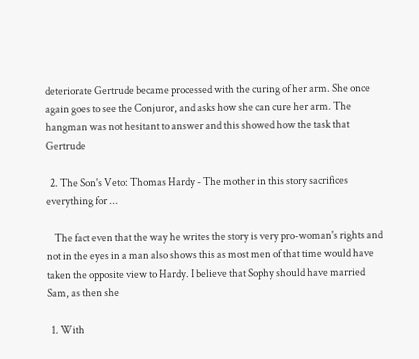deteriorate Gertrude became processed with the curing of her arm. She once again goes to see the Conjuror, and asks how she can cure her arm. The hangman was not hesitant to answer and this showed how the task that Gertrude

  2. The Son's Veto: Thomas Hardy - The mother in this story sacrifices everything for ...

    The fact even that the way he writes the story is very pro-woman's rights and not in the eyes in a man also shows this as most men of that time would have taken the opposite view to Hardy. I believe that Sophy should have married Sam, as then she

  1. With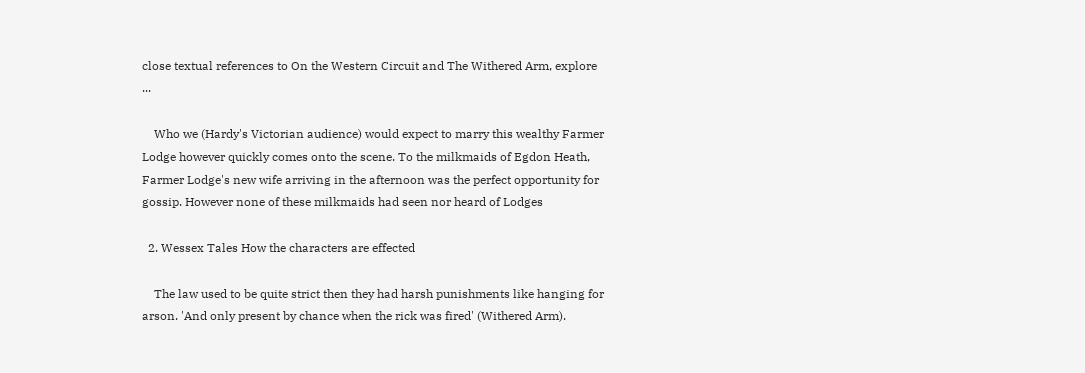close textual references to On the Western Circuit and The Withered Arm, explore ...

    Who we (Hardy's Victorian audience) would expect to marry this wealthy Farmer Lodge however quickly comes onto the scene. To the milkmaids of Egdon Heath, Farmer Lodge's new wife arriving in the afternoon was the perfect opportunity for gossip. However none of these milkmaids had seen nor heard of Lodges

  2. Wessex Tales How the characters are effected

    The law used to be quite strict then they had harsh punishments like hanging for arson. 'And only present by chance when the rick was fired' (Withered Arm).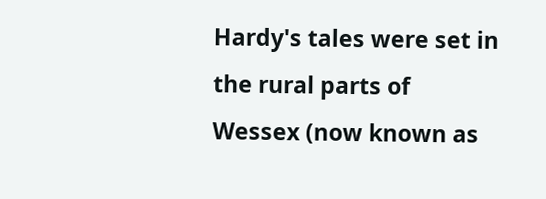Hardy's tales were set in the rural parts of Wessex (now known as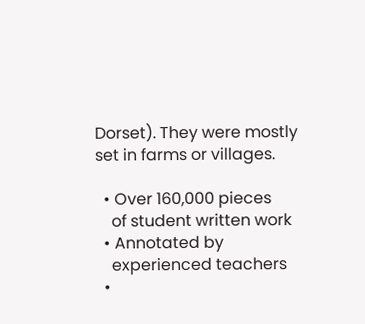Dorset). They were mostly set in farms or villages.

  • Over 160,000 pieces
    of student written work
  • Annotated by
    experienced teachers
  •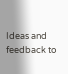Ideas and feedback to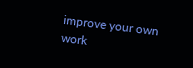improve your own work